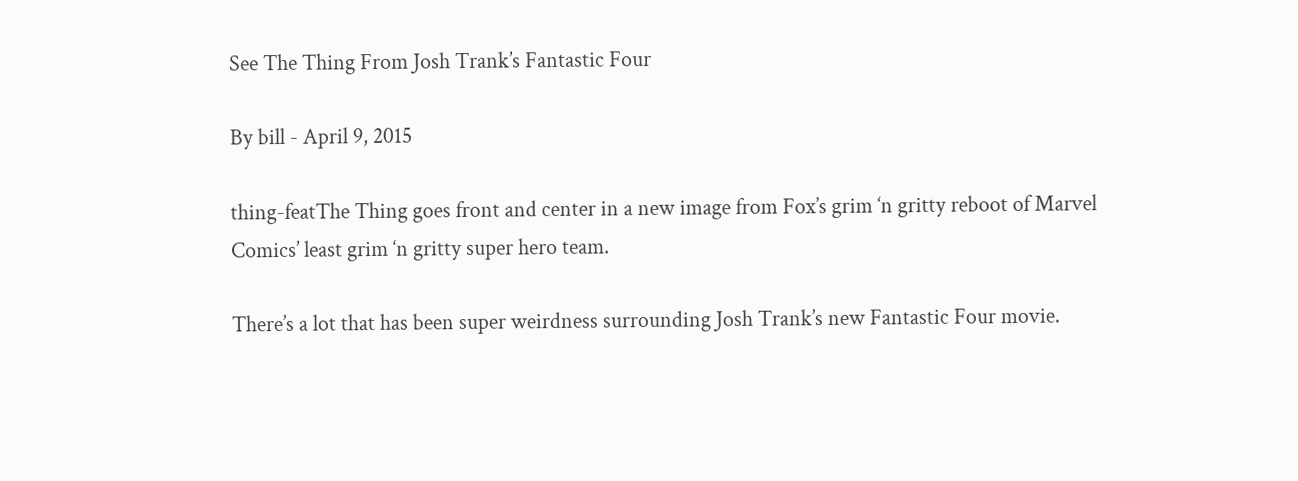See The Thing From Josh Trank’s Fantastic Four

By bill - April 9, 2015

thing-featThe Thing goes front and center in a new image from Fox’s grim ‘n gritty reboot of Marvel Comics’ least grim ‘n gritty super hero team.

There’s a lot that has been super weirdness surrounding Josh Trank’s new Fantastic Four movie.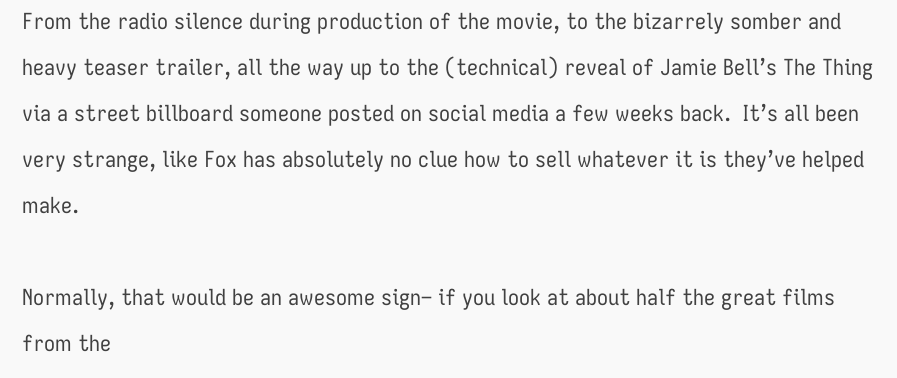From the radio silence during production of the movie, to the bizarrely somber and heavy teaser trailer, all the way up to the (technical) reveal of Jamie Bell’s The Thing via a street billboard someone posted on social media a few weeks back.  It’s all been very strange, like Fox has absolutely no clue how to sell whatever it is they’ve helped make.

Normally, that would be an awesome sign– if you look at about half the great films from the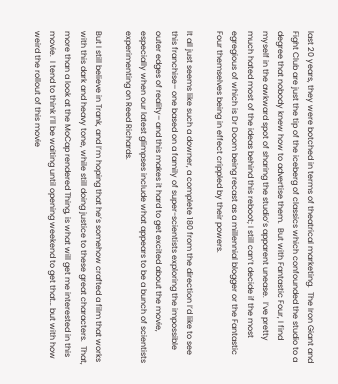last 20 years, they were botched in terms of theatrical marketing.  The Iron Giant and Fight Club are just the tip of the iceberg of classics which confounded the studio to a degree that nobody knew how to advertise them.  But with Fantastic Four, I find myself in the awkward spot of sharing the studio’s apparent unease.  I’ve pretty much hated most of the ideas behind this reboot; I still can’t decide if the most egregious of which is Dr Doom being recast as a millennial blogger or the Fantastic Four themselves being in effect crippled by their powers.

It all just seems like such a downer, a complete 180 from the direction I’d like to see this franchise– one based on a family of super-scientists exploring the impossible outer edges of reality– and this makes it hard to get excited about the movie, especially when our latest glimpses include what appears to be a bunch of scientists experimenting on Reed Richards.

But I still believe in Trank, and I’m hoping that he’s somehow crafted a film that works with this dark and heavy tone, while still doing justice to these great characters.  That, more than a look at the MoCap rendered Thing, is what will get me interested in this movie.  I tend to think I’ll be waiting until opening weekend to get that… but with how weird the rollout of this movie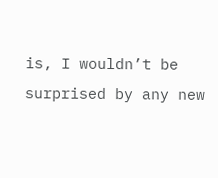is, I wouldn’t be surprised by any new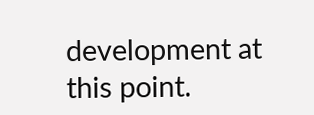development at this point.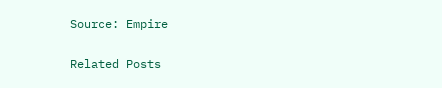Source: Empire

Related Posts